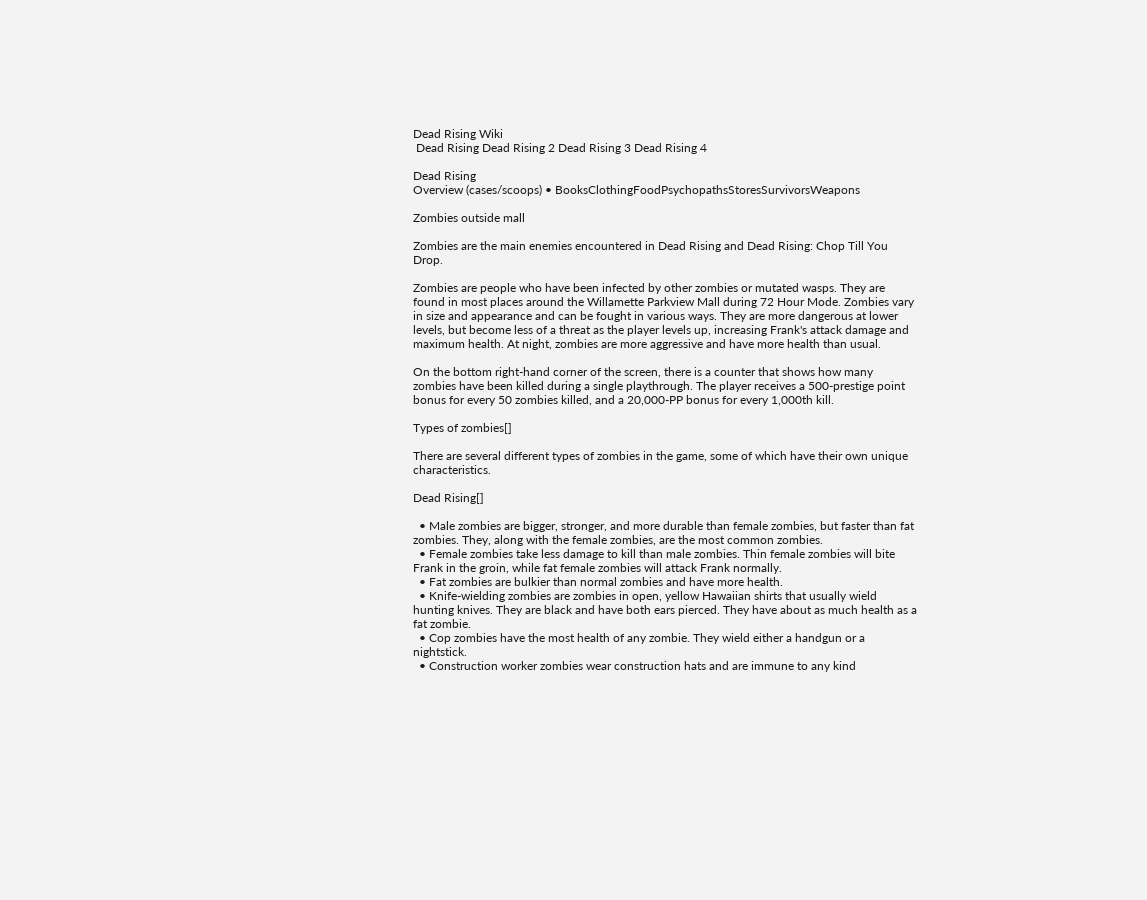Dead Rising Wiki
 Dead Rising Dead Rising 2 Dead Rising 3 Dead Rising 4

Dead Rising
Overview (cases/scoops) • BooksClothingFoodPsychopathsStoresSurvivorsWeapons

Zombies outside mall

Zombies are the main enemies encountered in Dead Rising and Dead Rising: Chop Till You Drop.

Zombies are people who have been infected by other zombies or mutated wasps. They are found in most places around the Willamette Parkview Mall during 72 Hour Mode. Zombies vary in size and appearance and can be fought in various ways. They are more dangerous at lower levels, but become less of a threat as the player levels up, increasing Frank's attack damage and maximum health. At night, zombies are more aggressive and have more health than usual.

On the bottom right-hand corner of the screen, there is a counter that shows how many zombies have been killed during a single playthrough. The player receives a 500-prestige point bonus for every 50 zombies killed, and a 20,000-PP bonus for every 1,000th kill.

Types of zombies[]

There are several different types of zombies in the game, some of which have their own unique characteristics.

Dead Rising[]

  • Male zombies are bigger, stronger, and more durable than female zombies, but faster than fat zombies. They, along with the female zombies, are the most common zombies.
  • Female zombies take less damage to kill than male zombies. Thin female zombies will bite Frank in the groin, while fat female zombies will attack Frank normally.
  • Fat zombies are bulkier than normal zombies and have more health.
  • Knife-wielding zombies are zombies in open, yellow Hawaiian shirts that usually wield hunting knives. They are black and have both ears pierced. They have about as much health as a fat zombie.
  • Cop zombies have the most health of any zombie. They wield either a handgun or a nightstick.
  • Construction worker zombies wear construction hats and are immune to any kind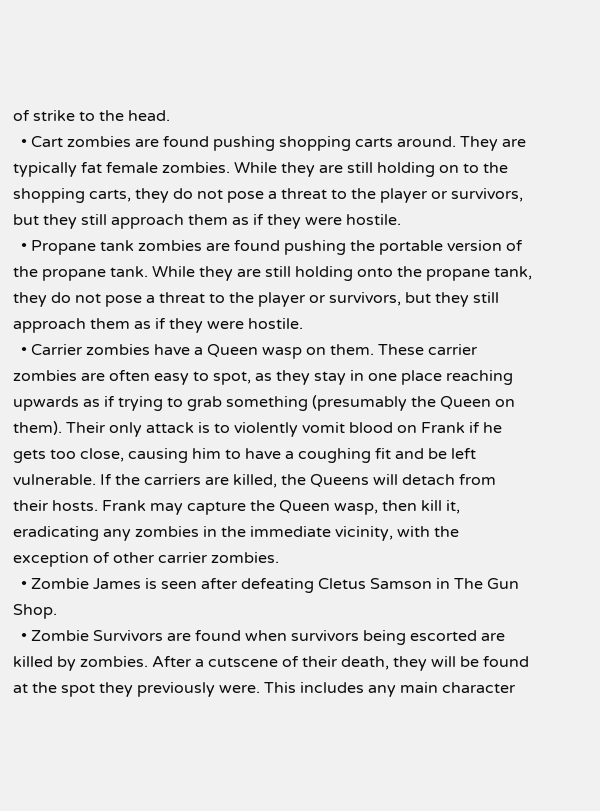of strike to the head.
  • Cart zombies are found pushing shopping carts around. They are typically fat female zombies. While they are still holding on to the shopping carts, they do not pose a threat to the player or survivors, but they still approach them as if they were hostile.
  • Propane tank zombies are found pushing the portable version of the propane tank. While they are still holding onto the propane tank, they do not pose a threat to the player or survivors, but they still approach them as if they were hostile.
  • Carrier zombies have a Queen wasp on them. These carrier zombies are often easy to spot, as they stay in one place reaching upwards as if trying to grab something (presumably the Queen on them). Their only attack is to violently vomit blood on Frank if he gets too close, causing him to have a coughing fit and be left vulnerable. If the carriers are killed, the Queens will detach from their hosts. Frank may capture the Queen wasp, then kill it, eradicating any zombies in the immediate vicinity, with the exception of other carrier zombies.
  • Zombie James is seen after defeating Cletus Samson in The Gun Shop.
  • Zombie Survivors are found when survivors being escorted are killed by zombies. After a cutscene of their death, they will be found at the spot they previously were. This includes any main character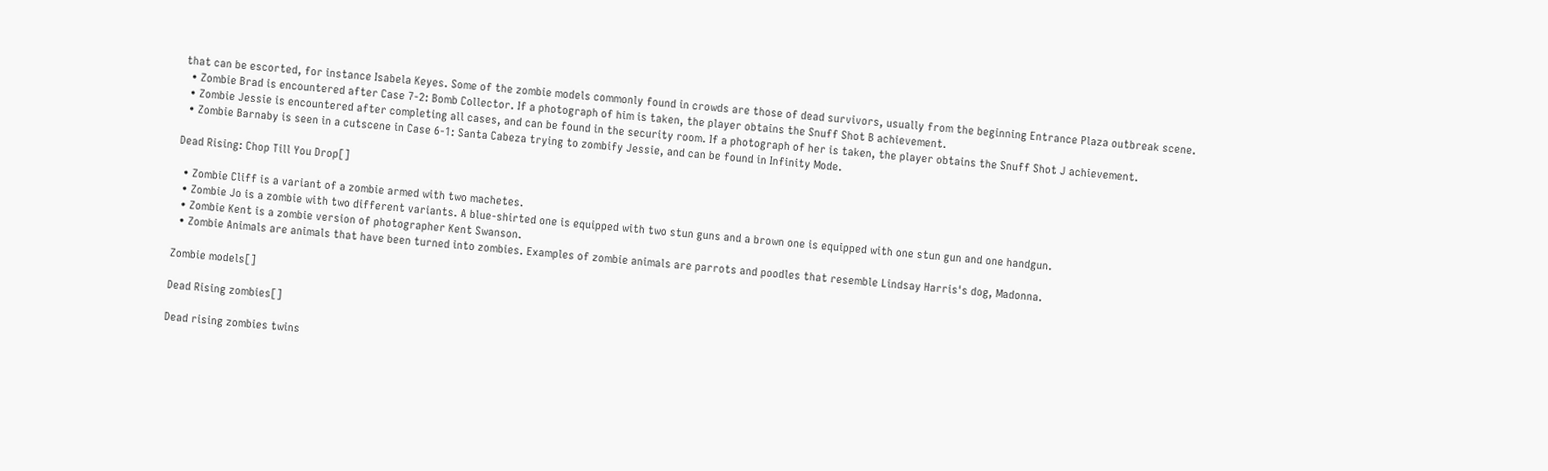that can be escorted, for instance Isabela Keyes. Some of the zombie models commonly found in crowds are those of dead survivors, usually from the beginning Entrance Plaza outbreak scene.
  • Zombie Brad is encountered after Case 7-2: Bomb Collector. If a photograph of him is taken, the player obtains the Snuff Shot B achievement.
  • Zombie Jessie is encountered after completing all cases, and can be found in the security room. If a photograph of her is taken, the player obtains the Snuff Shot J achievement.
  • Zombie Barnaby is seen in a cutscene in Case 6-1: Santa Cabeza trying to zombify Jessie, and can be found in Infinity Mode.

Dead Rising: Chop Till You Drop[]

  • Zombie Cliff is a variant of a zombie armed with two machetes.
  • Zombie Jo is a zombie with two different variants. A blue-shirted one is equipped with two stun guns and a brown one is equipped with one stun gun and one handgun.
  • Zombie Kent is a zombie version of photographer Kent Swanson.
  • Zombie Animals are animals that have been turned into zombies. Examples of zombie animals are parrots and poodles that resemble Lindsay Harris's dog, Madonna.

Zombie models[]

Dead Rising zombies[]

Dead rising zombies twins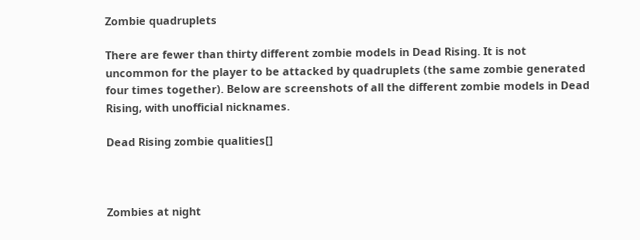Zombie quadruplets

There are fewer than thirty different zombie models in Dead Rising. It is not uncommon for the player to be attacked by quadruplets (the same zombie generated four times together). Below are screenshots of all the different zombie models in Dead Rising, with unofficial nicknames.

Dead Rising zombie qualities[]



Zombies at night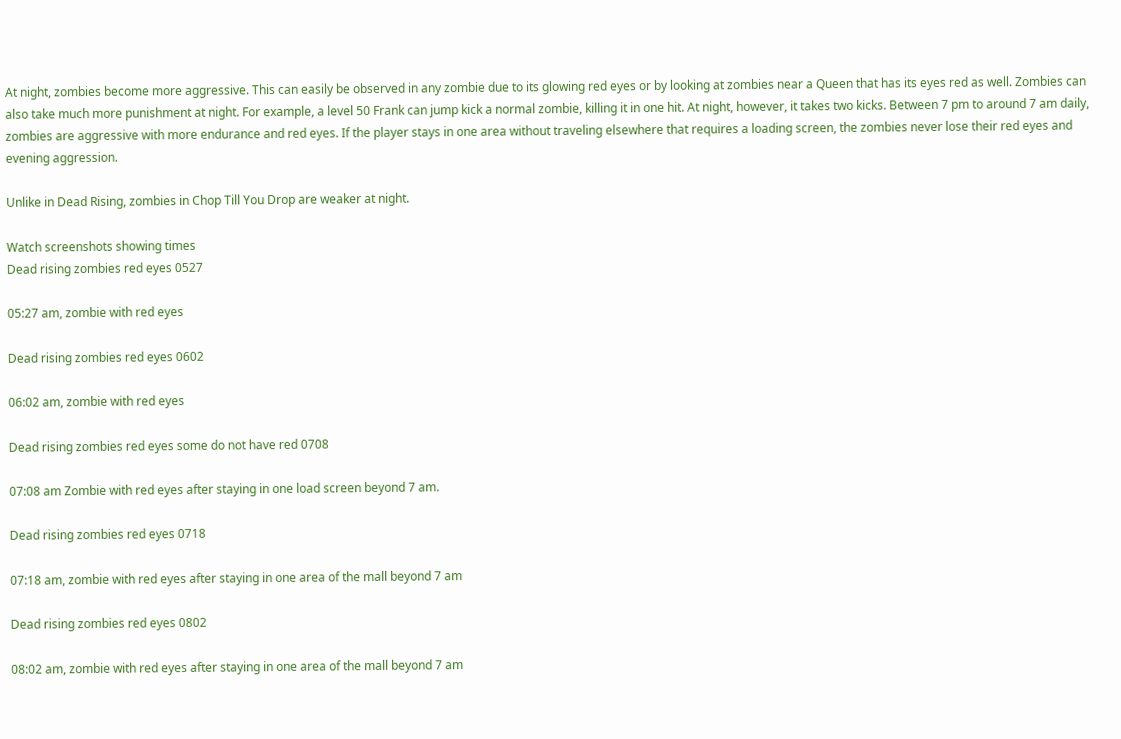At night, zombies become more aggressive. This can easily be observed in any zombie due to its glowing red eyes or by looking at zombies near a Queen that has its eyes red as well. Zombies can also take much more punishment at night. For example, a level 50 Frank can jump kick a normal zombie, killing it in one hit. At night, however, it takes two kicks. Between 7 pm to around 7 am daily, zombies are aggressive with more endurance and red eyes. If the player stays in one area without traveling elsewhere that requires a loading screen, the zombies never lose their red eyes and evening aggression.

Unlike in Dead Rising, zombies in Chop Till You Drop are weaker at night.

Watch screenshots showing times
Dead rising zombies red eyes 0527

05:27 am, zombie with red eyes

Dead rising zombies red eyes 0602

06:02 am, zombie with red eyes

Dead rising zombies red eyes some do not have red 0708

07:08 am Zombie with red eyes after staying in one load screen beyond 7 am.

Dead rising zombies red eyes 0718

07:18 am, zombie with red eyes after staying in one area of the mall beyond 7 am

Dead rising zombies red eyes 0802

08:02 am, zombie with red eyes after staying in one area of the mall beyond 7 am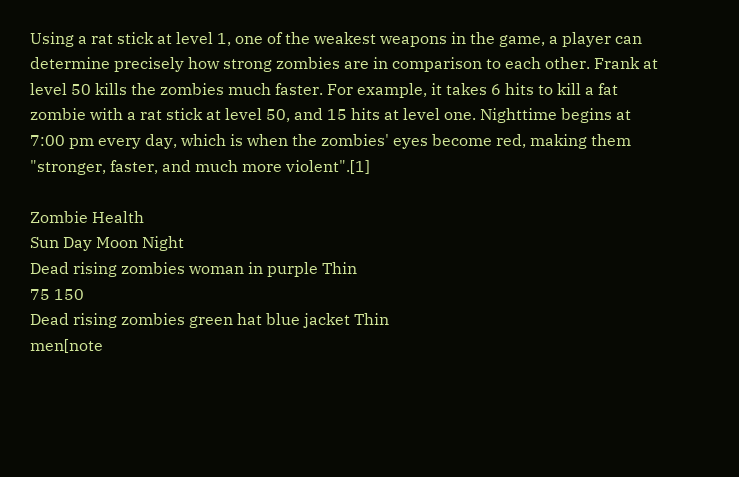Using a rat stick at level 1, one of the weakest weapons in the game, a player can determine precisely how strong zombies are in comparison to each other. Frank at level 50 kills the zombies much faster. For example, it takes 6 hits to kill a fat zombie with a rat stick at level 50, and 15 hits at level one. Nighttime begins at 7:00 pm every day, which is when the zombies' eyes become red, making them "stronger, faster, and much more violent".[1]

Zombie Health
Sun Day Moon Night
Dead rising zombies woman in purple Thin
75 150
Dead rising zombies green hat blue jacket Thin
men[note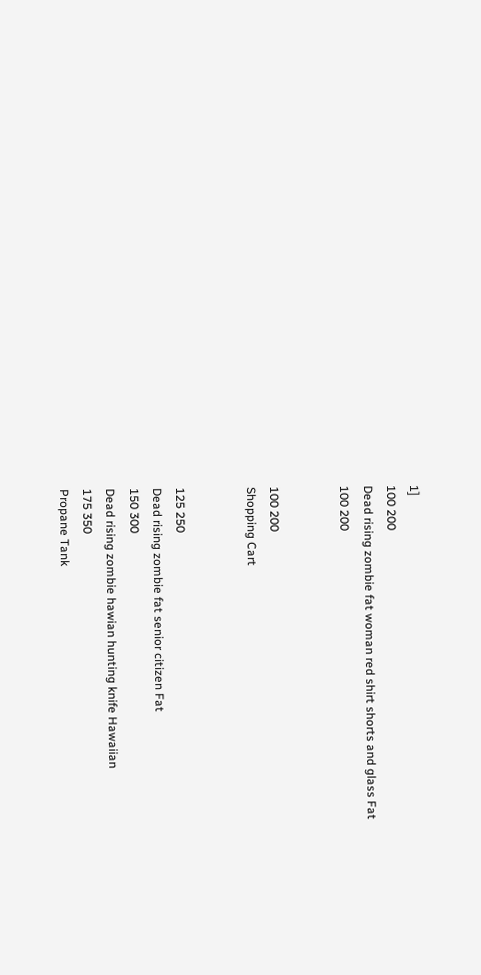1]
100 200
Dead rising zombie fat woman red shirt shorts and glass Fat
100 200


100 200
Shopping Cart


125 250
Dead rising zombie fat senior citizen Fat
150 300
Dead rising zombie hawian hunting knife Hawaiian
175 350
Propane Tank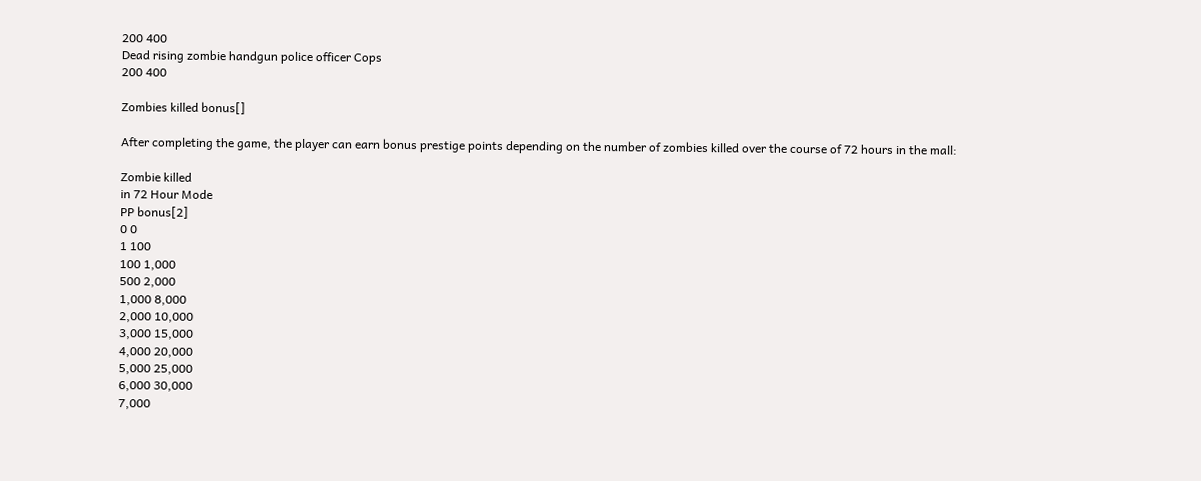200 400
Dead rising zombie handgun police officer Cops
200 400

Zombies killed bonus[]

After completing the game, the player can earn bonus prestige points depending on the number of zombies killed over the course of 72 hours in the mall:

Zombie killed
in 72 Hour Mode
PP bonus[2]
0 0
1 100
100 1,000
500 2,000
1,000 8,000
2,000 10,000
3,000 15,000
4,000 20,000
5,000 25,000
6,000 30,000
7,000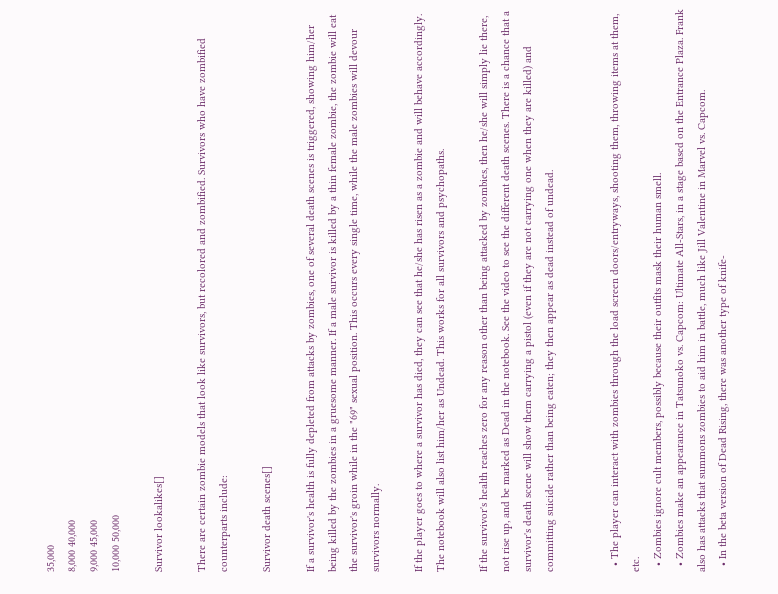35,000
8,000 40,000
9,000 45,000
10,000 50,000

Survivor lookalikes[]

There are certain zombie models that look like survivors, but recolored and zombified. Survivors who have zombified counterparts include:

Survivor death scenes[]

If a survivor's health is fully depleted from attacks by zombies, one of several death scenes is triggered, showing him/her being killed by the zombies in a gruesome manner. If a male survivor is killed by a thin female zombie, the zombie will eat the survivor's groin while in the "69" sexual position. This occurs every single time, while the male zombies will devour survivors normally.

If the player goes to where a survivor has died, they can see that he/she has risen as a zombie and will behave accordingly. The notebook will also list him/her as Undead. This works for all survivors and psychopaths.

If the survivor's health reaches zero for any reason other than being attacked by zombies, then he/she will simply lie there, not rise up, and be marked as Dead in the notebook. See the video to see the different death scenes. There is a chance that a survivor's death scene will show them carrying a pistol (even if they are not carrying one when they are killed) and committing suicide rather than being eaten; they then appear as dead instead of undead.


  • The player can interact with zombies through the load screen doors/entryways, shooting them, throwing items at them, etc.
  • Zombies ignore cult members, possibly because their outfits mask their human smell.
  • Zombies make an appearance in Tatsunoko vs. Capcom: Ultimate All-Stars, in a stage based on the Entrance Plaza. Frank also has attacks that summons zombies to aid him in battle, much like Jill Valentine in Marvel vs. Capcom.
  • In the beta version of Dead Rising, there was another type of knife-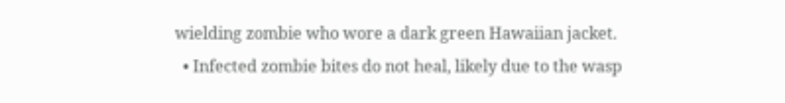wielding zombie who wore a dark green Hawaiian jacket.
  • Infected zombie bites do not heal, likely due to the wasp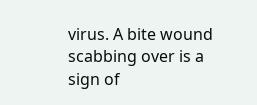virus. A bite wound scabbing over is a sign of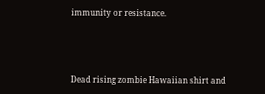immunity or resistance.




Dead rising zombie Hawaiian shirt and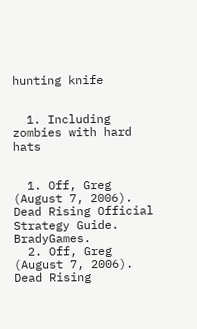hunting knife


  1. Including zombies with hard hats


  1. Off, Greg (August 7, 2006). Dead Rising Official Strategy Guide. BradyGames.
  2. Off, Greg (August 7, 2006). Dead Rising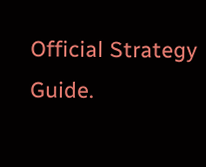Official Strategy Guide.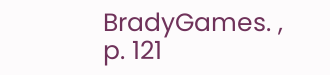BradyGames. , p. 121